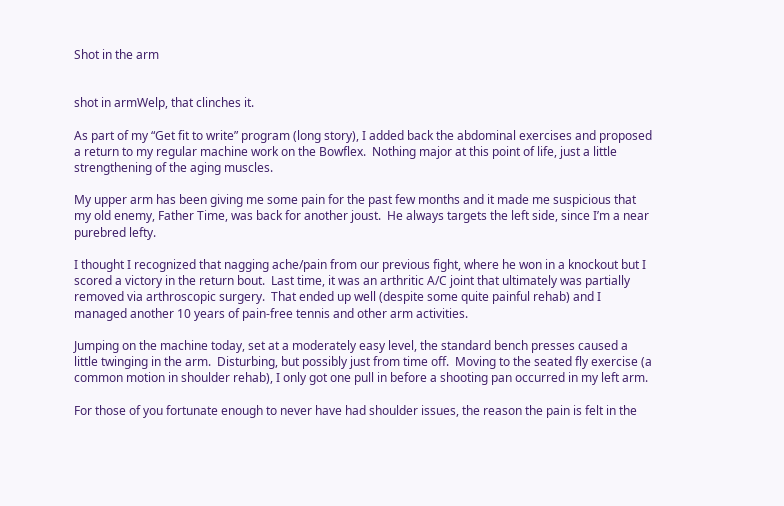Shot in the arm


shot in armWelp, that clinches it.

As part of my “Get fit to write” program (long story), I added back the abdominal exercises and proposed a return to my regular machine work on the Bowflex.  Nothing major at this point of life, just a little strengthening of the aging muscles.

My upper arm has been giving me some pain for the past few months and it made me suspicious that my old enemy, Father Time, was back for another joust.  He always targets the left side, since I’m a near purebred lefty.

I thought I recognized that nagging ache/pain from our previous fight, where he won in a knockout but I scored a victory in the return bout.  Last time, it was an arthritic A/C joint that ultimately was partially removed via arthroscopic surgery.  That ended up well (despite some quite painful rehab) and I managed another 10 years of pain-free tennis and other arm activities.

Jumping on the machine today, set at a moderately easy level, the standard bench presses caused a little twinging in the arm.  Disturbing, but possibly just from time off.  Moving to the seated fly exercise (a common motion in shoulder rehab), I only got one pull in before a shooting pan occurred in my left arm.

For those of you fortunate enough to never have had shoulder issues, the reason the pain is felt in the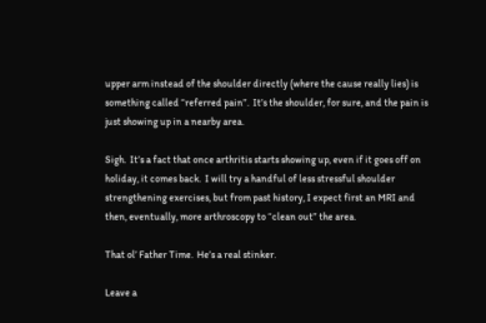upper arm instead of the shoulder directly (where the cause really lies) is something called “referred pain”.  It’s the shoulder, for sure, and the pain is just showing up in a nearby area.

Sigh.  It’s a fact that once arthritis starts showing up, even if it goes off on holiday, it comes back.  I will try a handful of less stressful shoulder strengthening exercises, but from past history, I expect first an MRI and then, eventually, more arthroscopy to “clean out” the area.

That ol’ Father Time.  He’s a real stinker.

Leave a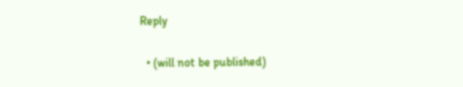Reply

  • (will not be published)